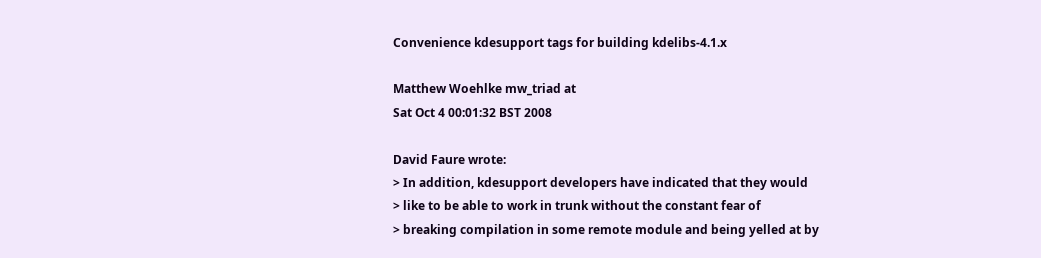Convenience kdesupport tags for building kdelibs-4.1.x

Matthew Woehlke mw_triad at
Sat Oct 4 00:01:32 BST 2008

David Faure wrote:
> In addition, kdesupport developers have indicated that they would
> like to be able to work in trunk without the constant fear of
> breaking compilation in some remote module and being yelled at by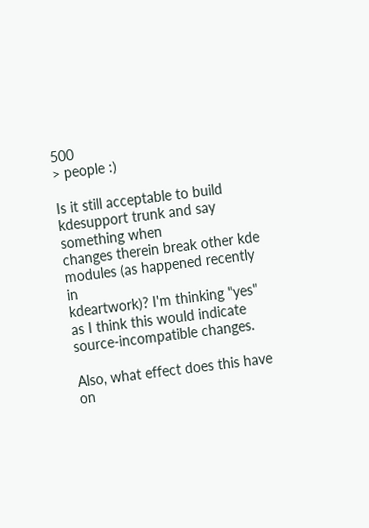500
> people :)

Is it still acceptable to build kdesupport trunk and say something when
changes therein break other kde modules (as happened recently in
kdeartwork)? I'm thinking "yes" as I think this would indicate
source-incompatible changes.

Also, what effect does this have on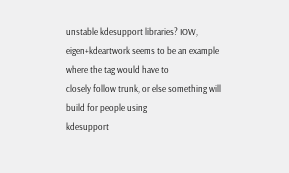unstable kdesupport libraries? IOW,
eigen+kdeartwork seems to be an example where the tag would have to
closely follow trunk, or else something will build for people using
kdesupport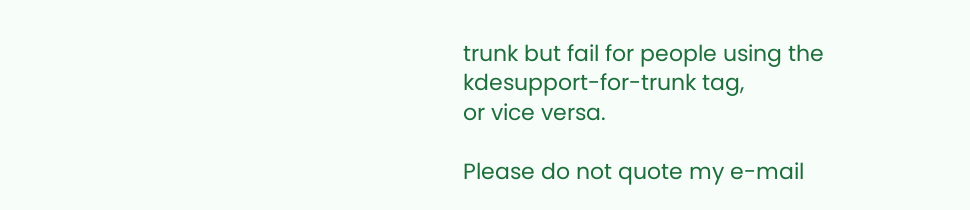trunk but fail for people using the kdesupport-for-trunk tag,
or vice versa.

Please do not quote my e-mail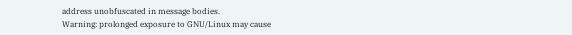address unobfuscated in message bodies.
Warning: prolonged exposure to GNU/Linux may cause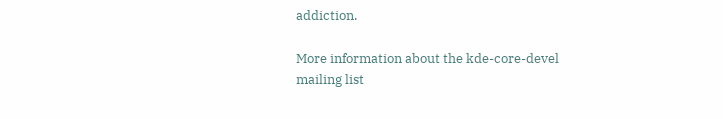addiction.

More information about the kde-core-devel mailing list